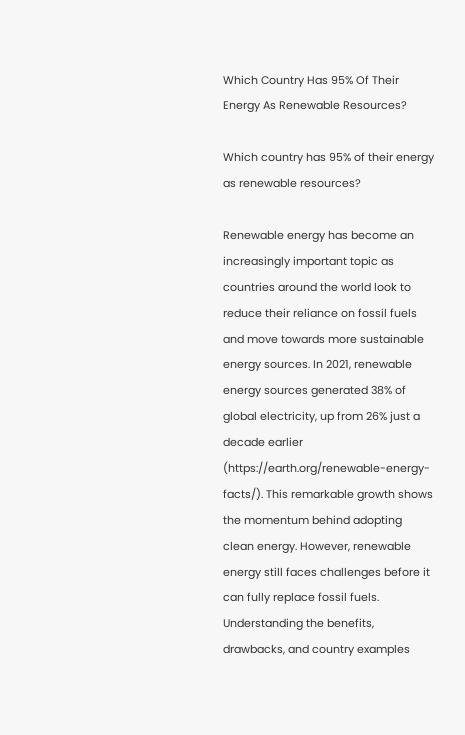Which Country Has 95% Of Their Energy As Renewable Resources?

Which country has 95% of their energy as renewable resources?

Renewable energy has become an increasingly important topic as countries around the world look to reduce their reliance on fossil fuels and move towards more sustainable energy sources. In 2021, renewable energy sources generated 38% of global electricity, up from 26% just a decade earlier (https://earth.org/renewable-energy-facts/). This remarkable growth shows the momentum behind adopting clean energy. However, renewable energy still faces challenges before it can fully replace fossil fuels. Understanding the benefits, drawbacks, and country examples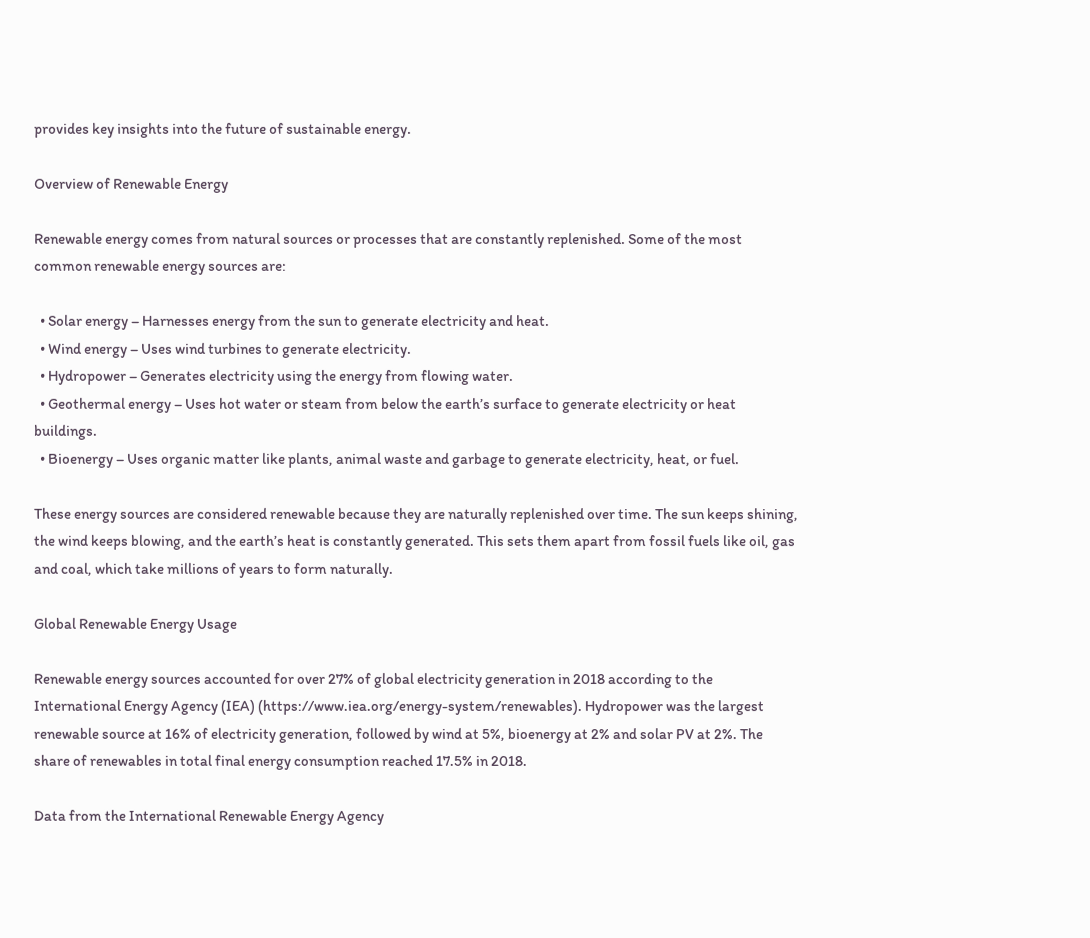provides key insights into the future of sustainable energy.

Overview of Renewable Energy

Renewable energy comes from natural sources or processes that are constantly replenished. Some of the most common renewable energy sources are:

  • Solar energy – Harnesses energy from the sun to generate electricity and heat.
  • Wind energy – Uses wind turbines to generate electricity.
  • Hydropower – Generates electricity using the energy from flowing water.
  • Geothermal energy – Uses hot water or steam from below the earth’s surface to generate electricity or heat buildings.
  • Bioenergy – Uses organic matter like plants, animal waste and garbage to generate electricity, heat, or fuel.

These energy sources are considered renewable because they are naturally replenished over time. The sun keeps shining, the wind keeps blowing, and the earth’s heat is constantly generated. This sets them apart from fossil fuels like oil, gas and coal, which take millions of years to form naturally.

Global Renewable Energy Usage

Renewable energy sources accounted for over 27% of global electricity generation in 2018 according to the International Energy Agency (IEA) (https://www.iea.org/energy-system/renewables). Hydropower was the largest renewable source at 16% of electricity generation, followed by wind at 5%, bioenergy at 2% and solar PV at 2%. The share of renewables in total final energy consumption reached 17.5% in 2018.

Data from the International Renewable Energy Agency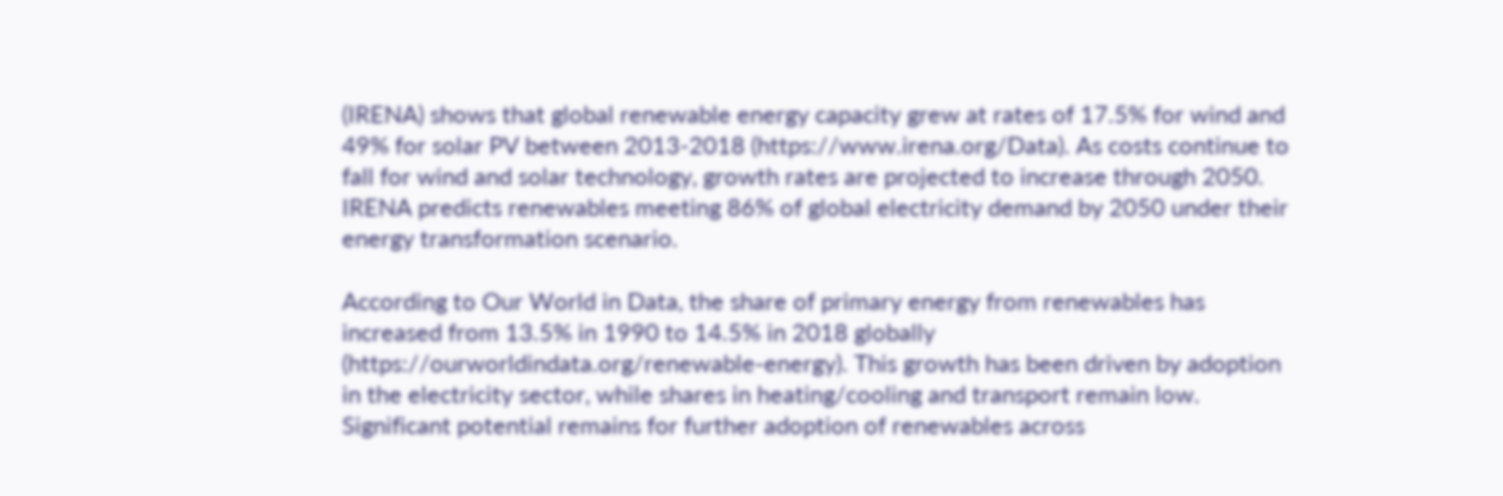(IRENA) shows that global renewable energy capacity grew at rates of 17.5% for wind and 49% for solar PV between 2013-2018 (https://www.irena.org/Data). As costs continue to fall for wind and solar technology, growth rates are projected to increase through 2050. IRENA predicts renewables meeting 86% of global electricity demand by 2050 under their energy transformation scenario.

According to Our World in Data, the share of primary energy from renewables has increased from 13.5% in 1990 to 14.5% in 2018 globally (https://ourworldindata.org/renewable-energy). This growth has been driven by adoption in the electricity sector, while shares in heating/cooling and transport remain low. Significant potential remains for further adoption of renewables across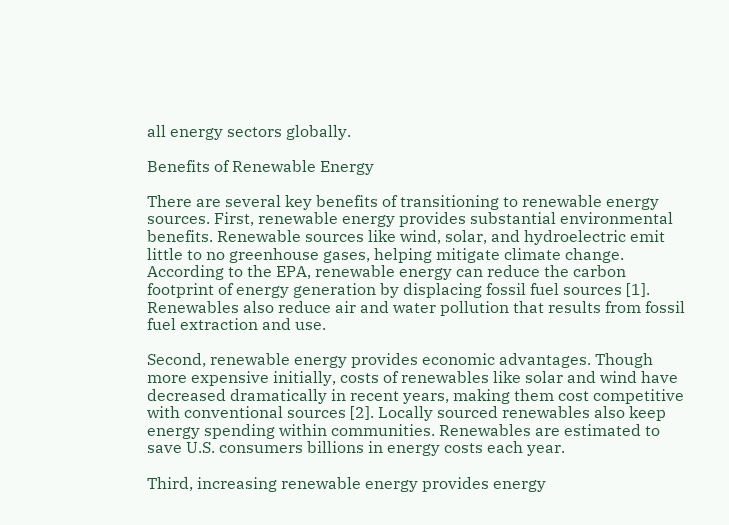all energy sectors globally.

Benefits of Renewable Energy

There are several key benefits of transitioning to renewable energy sources. First, renewable energy provides substantial environmental benefits. Renewable sources like wind, solar, and hydroelectric emit little to no greenhouse gases, helping mitigate climate change. According to the EPA, renewable energy can reduce the carbon footprint of energy generation by displacing fossil fuel sources [1]. Renewables also reduce air and water pollution that results from fossil fuel extraction and use.

Second, renewable energy provides economic advantages. Though more expensive initially, costs of renewables like solar and wind have decreased dramatically in recent years, making them cost competitive with conventional sources [2]. Locally sourced renewables also keep energy spending within communities. Renewables are estimated to save U.S. consumers billions in energy costs each year.

Third, increasing renewable energy provides energy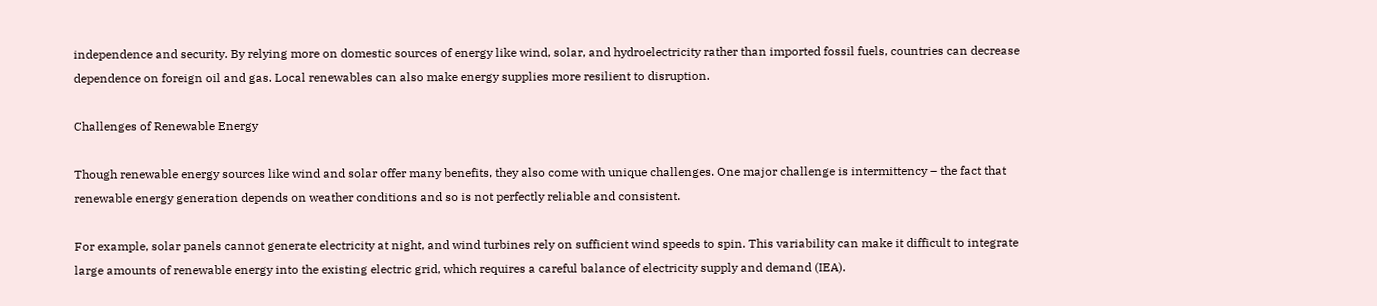independence and security. By relying more on domestic sources of energy like wind, solar, and hydroelectricity rather than imported fossil fuels, countries can decrease dependence on foreign oil and gas. Local renewables can also make energy supplies more resilient to disruption.

Challenges of Renewable Energy

Though renewable energy sources like wind and solar offer many benefits, they also come with unique challenges. One major challenge is intermittency – the fact that renewable energy generation depends on weather conditions and so is not perfectly reliable and consistent.

For example, solar panels cannot generate electricity at night, and wind turbines rely on sufficient wind speeds to spin. This variability can make it difficult to integrate large amounts of renewable energy into the existing electric grid, which requires a careful balance of electricity supply and demand (IEA).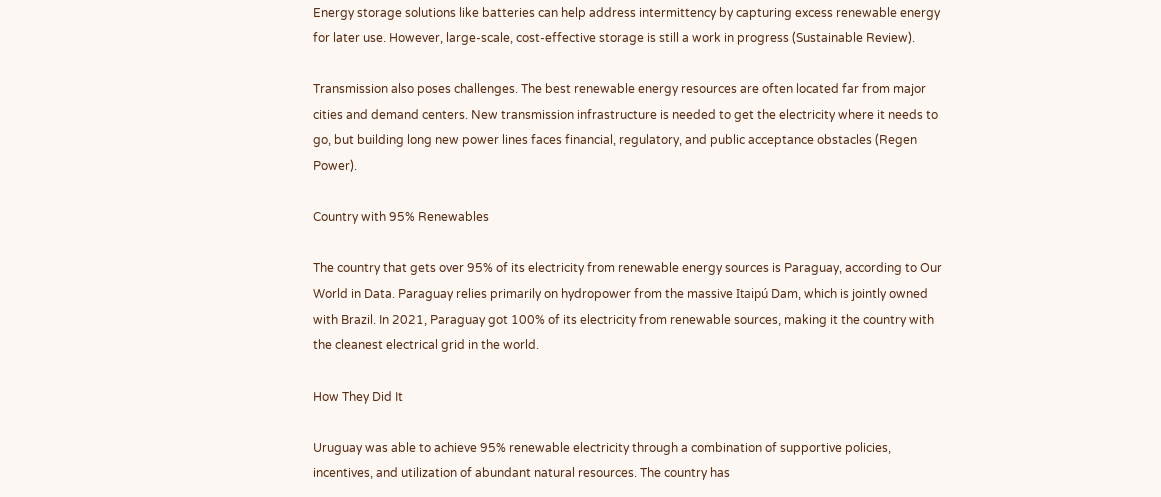Energy storage solutions like batteries can help address intermittency by capturing excess renewable energy for later use. However, large-scale, cost-effective storage is still a work in progress (Sustainable Review).

Transmission also poses challenges. The best renewable energy resources are often located far from major cities and demand centers. New transmission infrastructure is needed to get the electricity where it needs to go, but building long new power lines faces financial, regulatory, and public acceptance obstacles (Regen Power).

Country with 95% Renewables

The country that gets over 95% of its electricity from renewable energy sources is Paraguay, according to Our World in Data. Paraguay relies primarily on hydropower from the massive Itaipú Dam, which is jointly owned with Brazil. In 2021, Paraguay got 100% of its electricity from renewable sources, making it the country with the cleanest electrical grid in the world.

How They Did It

Uruguay was able to achieve 95% renewable electricity through a combination of supportive policies, incentives, and utilization of abundant natural resources. The country has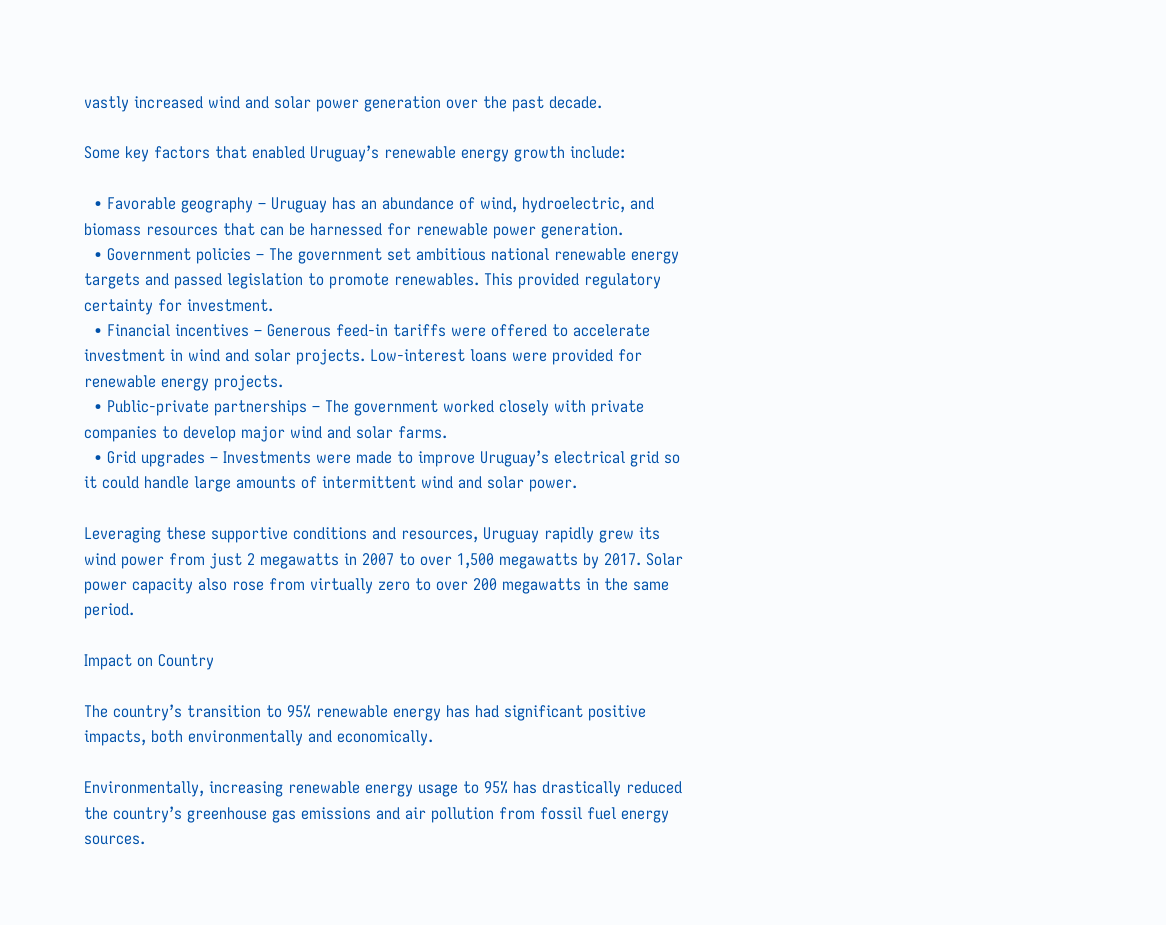vastly increased wind and solar power generation over the past decade.

Some key factors that enabled Uruguay’s renewable energy growth include:

  • Favorable geography – Uruguay has an abundance of wind, hydroelectric, and biomass resources that can be harnessed for renewable power generation.
  • Government policies – The government set ambitious national renewable energy targets and passed legislation to promote renewables. This provided regulatory certainty for investment.
  • Financial incentives – Generous feed-in tariffs were offered to accelerate investment in wind and solar projects. Low-interest loans were provided for renewable energy projects.
  • Public-private partnerships – The government worked closely with private companies to develop major wind and solar farms.
  • Grid upgrades – Investments were made to improve Uruguay’s electrical grid so it could handle large amounts of intermittent wind and solar power.

Leveraging these supportive conditions and resources, Uruguay rapidly grew its wind power from just 2 megawatts in 2007 to over 1,500 megawatts by 2017. Solar power capacity also rose from virtually zero to over 200 megawatts in the same period.

Impact on Country

The country’s transition to 95% renewable energy has had significant positive impacts, both environmentally and economically.

Environmentally, increasing renewable energy usage to 95% has drastically reduced the country’s greenhouse gas emissions and air pollution from fossil fuel energy sources.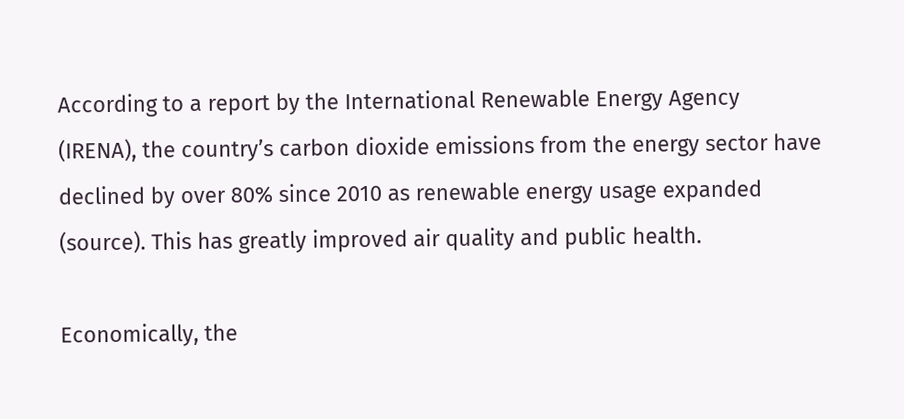According to a report by the International Renewable Energy Agency (IRENA), the country’s carbon dioxide emissions from the energy sector have declined by over 80% since 2010 as renewable energy usage expanded (source). This has greatly improved air quality and public health.

Economically, the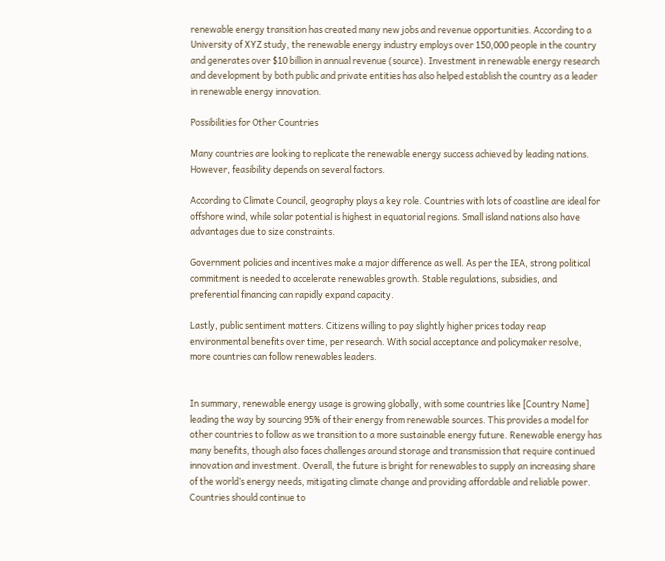renewable energy transition has created many new jobs and revenue opportunities. According to a University of XYZ study, the renewable energy industry employs over 150,000 people in the country and generates over $10 billion in annual revenue (source). Investment in renewable energy research and development by both public and private entities has also helped establish the country as a leader in renewable energy innovation.

Possibilities for Other Countries

Many countries are looking to replicate the renewable energy success achieved by leading nations. However, feasibility depends on several factors.

According to Climate Council, geography plays a key role. Countries with lots of coastline are ideal for offshore wind, while solar potential is highest in equatorial regions. Small island nations also have advantages due to size constraints.

Government policies and incentives make a major difference as well. As per the IEA, strong political commitment is needed to accelerate renewables growth. Stable regulations, subsidies, and preferential financing can rapidly expand capacity.

Lastly, public sentiment matters. Citizens willing to pay slightly higher prices today reap environmental benefits over time, per research. With social acceptance and policymaker resolve, more countries can follow renewables leaders.


In summary, renewable energy usage is growing globally, with some countries like [Country Name] leading the way by sourcing 95% of their energy from renewable sources. This provides a model for other countries to follow as we transition to a more sustainable energy future. Renewable energy has many benefits, though also faces challenges around storage and transmission that require continued innovation and investment. Overall, the future is bright for renewables to supply an increasing share of the world’s energy needs, mitigating climate change and providing affordable and reliable power. Countries should continue to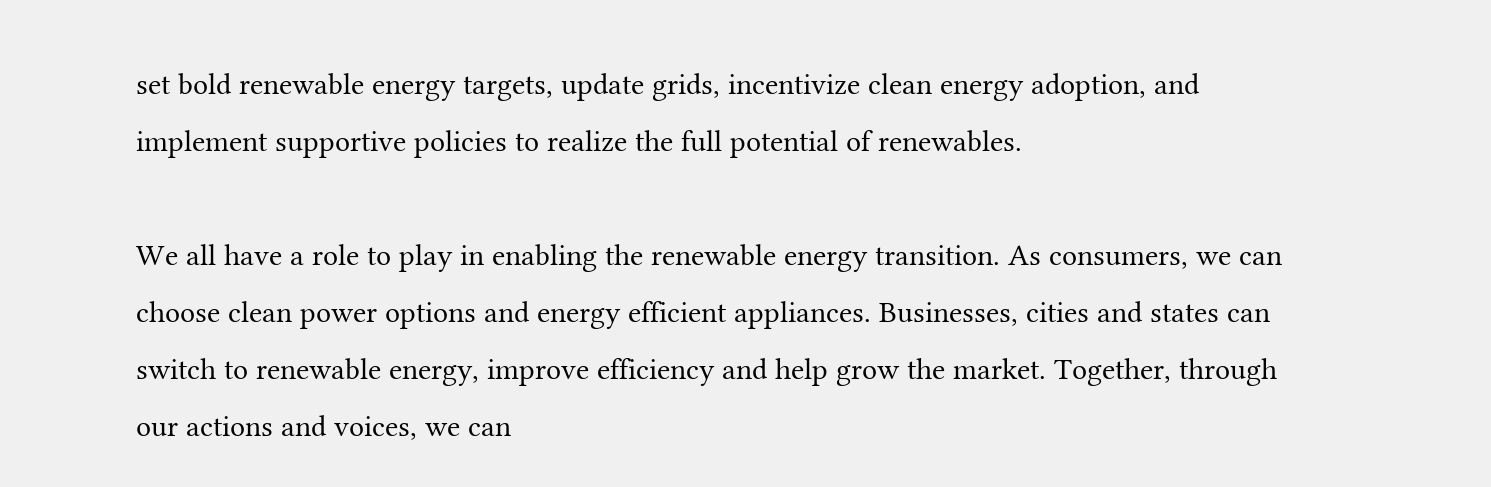set bold renewable energy targets, update grids, incentivize clean energy adoption, and implement supportive policies to realize the full potential of renewables.

We all have a role to play in enabling the renewable energy transition. As consumers, we can choose clean power options and energy efficient appliances. Businesses, cities and states can switch to renewable energy, improve efficiency and help grow the market. Together, through our actions and voices, we can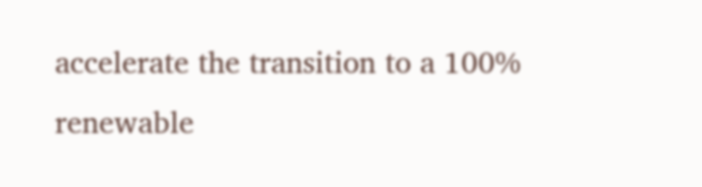accelerate the transition to a 100% renewable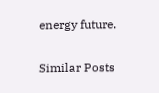energy future.

Similar Posts